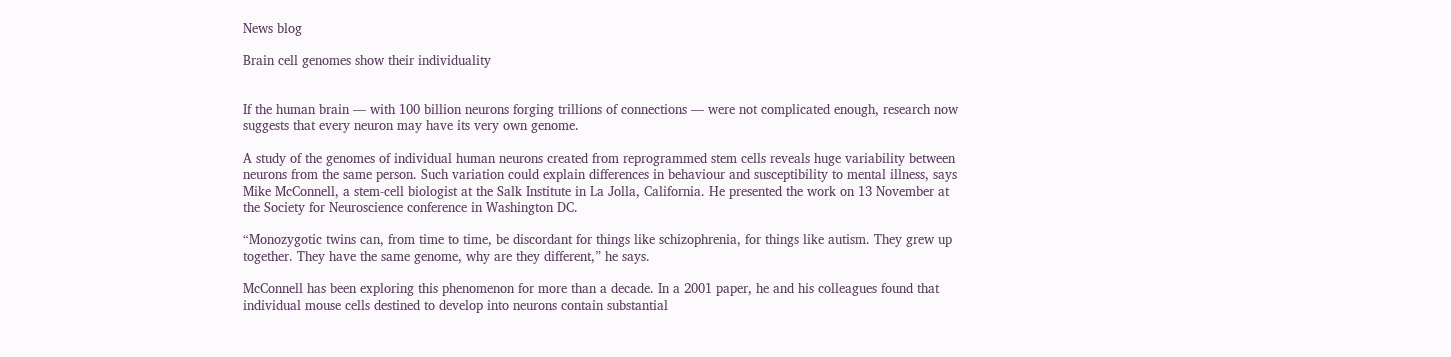News blog

Brain cell genomes show their individuality


If the human brain — with 100 billion neurons forging trillions of connections — were not complicated enough, research now suggests that every neuron may have its very own genome.

A study of the genomes of individual human neurons created from reprogrammed stem cells reveals huge variability between neurons from the same person. Such variation could explain differences in behaviour and susceptibility to mental illness, says Mike McConnell, a stem-cell biologist at the Salk Institute in La Jolla, California. He presented the work on 13 November at the Society for Neuroscience conference in Washington DC.

“Monozygotic twins can, from time to time, be discordant for things like schizophrenia, for things like autism. They grew up together. They have the same genome, why are they different,” he says.

McConnell has been exploring this phenomenon for more than a decade. In a 2001 paper, he and his colleagues found that individual mouse cells destined to develop into neurons contain substantial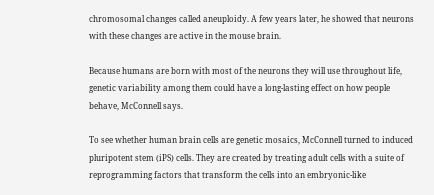chromosomal changes called aneuploidy. A few years later, he showed that neurons with these changes are active in the mouse brain.

Because humans are born with most of the neurons they will use throughout life, genetic variability among them could have a long-lasting effect on how people behave, McConnell says.

To see whether human brain cells are genetic mosaics, McConnell turned to induced pluripotent stem (iPS) cells. They are created by treating adult cells with a suite of reprogramming factors that transform the cells into an embryonic-like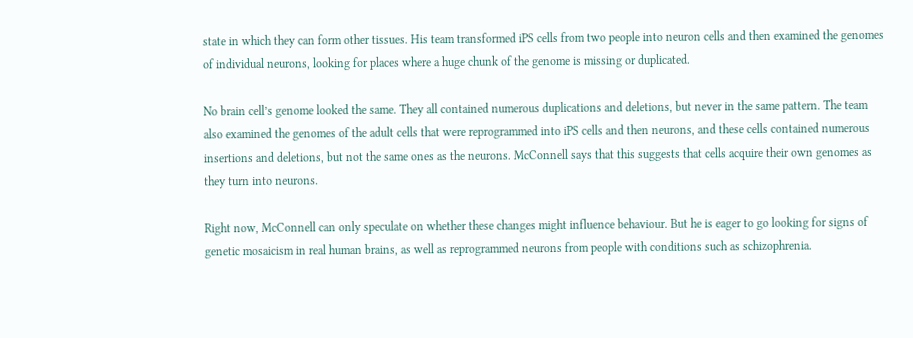state in which they can form other tissues. His team transformed iPS cells from two people into neuron cells and then examined the genomes of individual neurons, looking for places where a huge chunk of the genome is missing or duplicated.

No brain cell’s genome looked the same. They all contained numerous duplications and deletions, but never in the same pattern. The team also examined the genomes of the adult cells that were reprogrammed into iPS cells and then neurons, and these cells contained numerous insertions and deletions, but not the same ones as the neurons. McConnell says that this suggests that cells acquire their own genomes as they turn into neurons.

Right now, McConnell can only speculate on whether these changes might influence behaviour. But he is eager to go looking for signs of genetic mosaicism in real human brains, as well as reprogrammed neurons from people with conditions such as schizophrenia.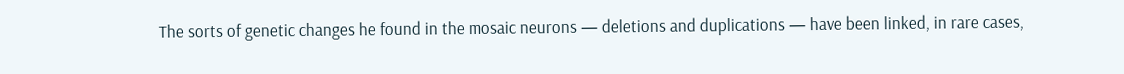The sorts of genetic changes he found in the mosaic neurons — deletions and duplications — have been linked, in rare cases,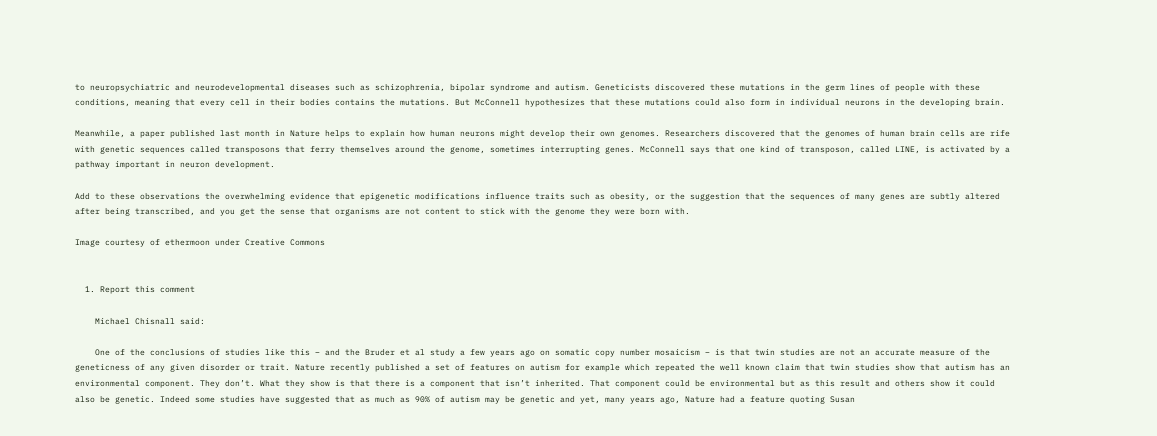to neuropsychiatric and neurodevelopmental diseases such as schizophrenia, bipolar syndrome and autism. Geneticists discovered these mutations in the germ lines of people with these conditions, meaning that every cell in their bodies contains the mutations. But McConnell hypothesizes that these mutations could also form in individual neurons in the developing brain.

Meanwhile, a paper published last month in Nature helps to explain how human neurons might develop their own genomes. Researchers discovered that the genomes of human brain cells are rife with genetic sequences called transposons that ferry themselves around the genome, sometimes interrupting genes. McConnell says that one kind of transposon, called LINE, is activated by a pathway important in neuron development.

Add to these observations the overwhelming evidence that epigenetic modifications influence traits such as obesity, or the suggestion that the sequences of many genes are subtly altered after being transcribed, and you get the sense that organisms are not content to stick with the genome they were born with.

Image courtesy of ethermoon under Creative Commons


  1. Report this comment

    Michael Chisnall said:

    One of the conclusions of studies like this – and the Bruder et al study a few years ago on somatic copy number mosaicism – is that twin studies are not an accurate measure of the geneticness of any given disorder or trait. Nature recently published a set of features on autism for example which repeated the well known claim that twin studies show that autism has an environmental component. They don’t. What they show is that there is a component that isn’t inherited. That component could be environmental but as this result and others show it could also be genetic. Indeed some studies have suggested that as much as 90% of autism may be genetic and yet, many years ago, Nature had a feature quoting Susan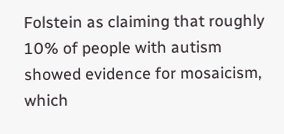Folstein as claiming that roughly 10% of people with autism showed evidence for mosaicism, which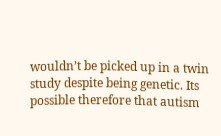wouldn’t be picked up in a twin study despite being genetic. Its possible therefore that autism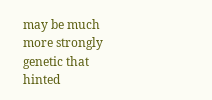may be much more strongly genetic that hinted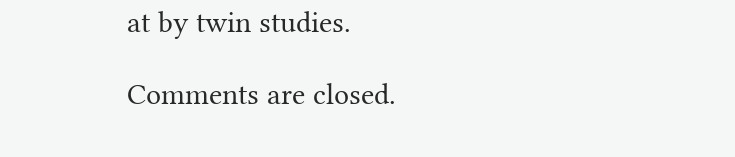at by twin studies.

Comments are closed.